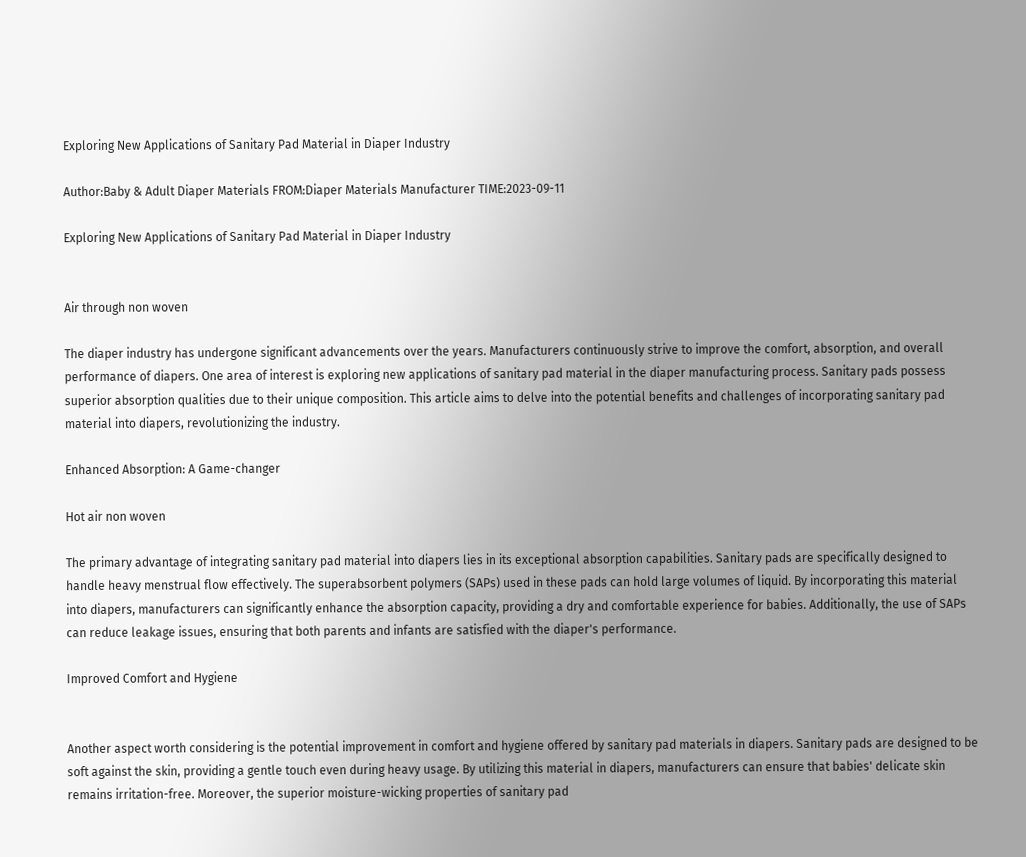Exploring New Applications of Sanitary Pad Material in Diaper Industry

Author:Baby & Adult Diaper Materials FROM:Diaper Materials Manufacturer TIME:2023-09-11

Exploring New Applications of Sanitary Pad Material in Diaper Industry


Air through non woven

The diaper industry has undergone significant advancements over the years. Manufacturers continuously strive to improve the comfort, absorption, and overall performance of diapers. One area of interest is exploring new applications of sanitary pad material in the diaper manufacturing process. Sanitary pads possess superior absorption qualities due to their unique composition. This article aims to delve into the potential benefits and challenges of incorporating sanitary pad material into diapers, revolutionizing the industry.

Enhanced Absorption: A Game-changer

Hot air non woven

The primary advantage of integrating sanitary pad material into diapers lies in its exceptional absorption capabilities. Sanitary pads are specifically designed to handle heavy menstrual flow effectively. The superabsorbent polymers (SAPs) used in these pads can hold large volumes of liquid. By incorporating this material into diapers, manufacturers can significantly enhance the absorption capacity, providing a dry and comfortable experience for babies. Additionally, the use of SAPs can reduce leakage issues, ensuring that both parents and infants are satisfied with the diaper's performance.

Improved Comfort and Hygiene


Another aspect worth considering is the potential improvement in comfort and hygiene offered by sanitary pad materials in diapers. Sanitary pads are designed to be soft against the skin, providing a gentle touch even during heavy usage. By utilizing this material in diapers, manufacturers can ensure that babies' delicate skin remains irritation-free. Moreover, the superior moisture-wicking properties of sanitary pad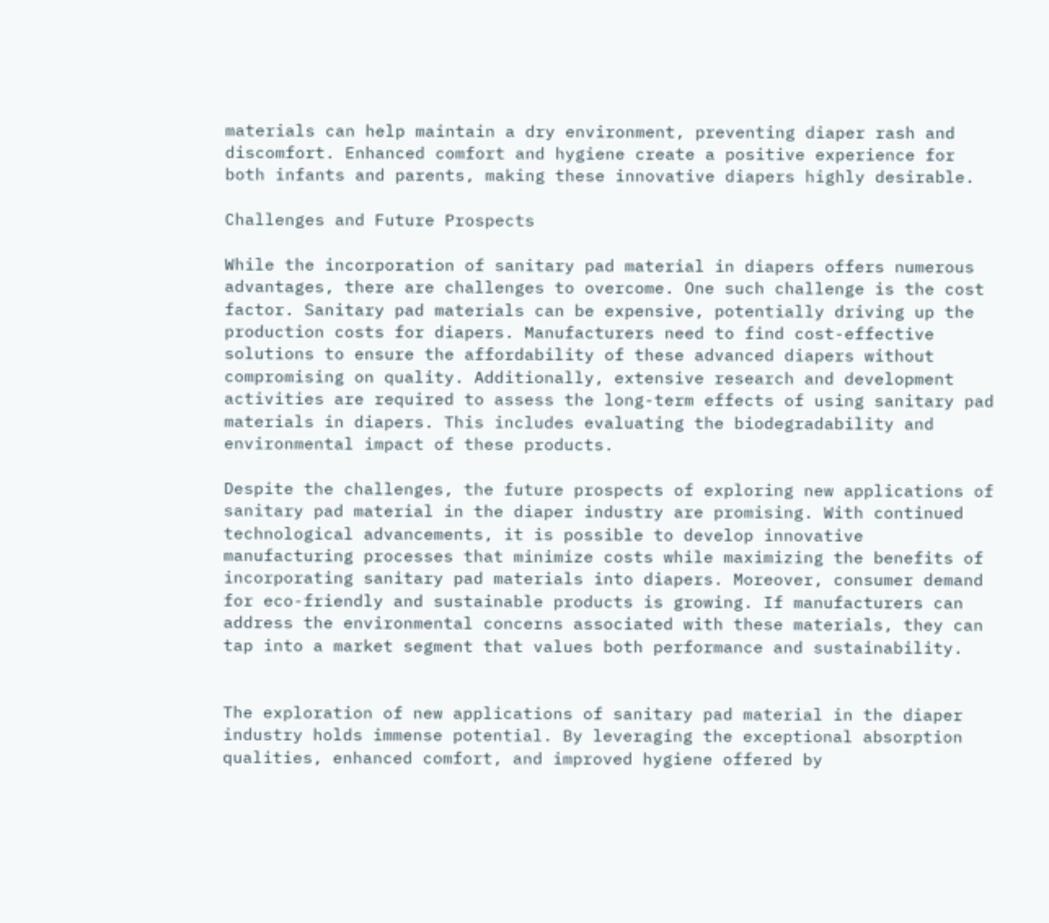materials can help maintain a dry environment, preventing diaper rash and discomfort. Enhanced comfort and hygiene create a positive experience for both infants and parents, making these innovative diapers highly desirable.

Challenges and Future Prospects

While the incorporation of sanitary pad material in diapers offers numerous advantages, there are challenges to overcome. One such challenge is the cost factor. Sanitary pad materials can be expensive, potentially driving up the production costs for diapers. Manufacturers need to find cost-effective solutions to ensure the affordability of these advanced diapers without compromising on quality. Additionally, extensive research and development activities are required to assess the long-term effects of using sanitary pad materials in diapers. This includes evaluating the biodegradability and environmental impact of these products.

Despite the challenges, the future prospects of exploring new applications of sanitary pad material in the diaper industry are promising. With continued technological advancements, it is possible to develop innovative manufacturing processes that minimize costs while maximizing the benefits of incorporating sanitary pad materials into diapers. Moreover, consumer demand for eco-friendly and sustainable products is growing. If manufacturers can address the environmental concerns associated with these materials, they can tap into a market segment that values both performance and sustainability.


The exploration of new applications of sanitary pad material in the diaper industry holds immense potential. By leveraging the exceptional absorption qualities, enhanced comfort, and improved hygiene offered by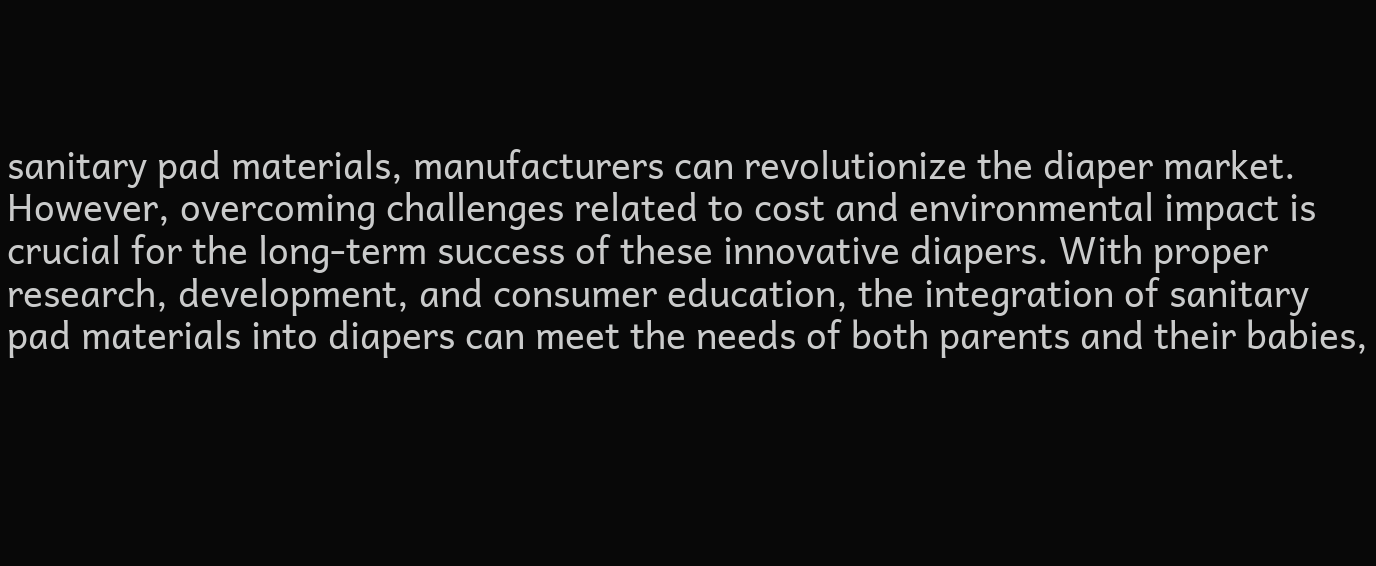sanitary pad materials, manufacturers can revolutionize the diaper market. However, overcoming challenges related to cost and environmental impact is crucial for the long-term success of these innovative diapers. With proper research, development, and consumer education, the integration of sanitary pad materials into diapers can meet the needs of both parents and their babies,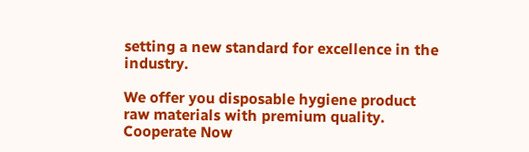setting a new standard for excellence in the industry.

We offer you disposable hygiene product
raw materials with premium quality.
Cooperate Now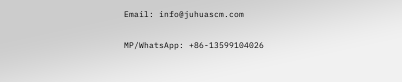Email: info@juhuascm.com

MP/WhatsApp: +86-13599104026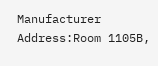Manufacturer Address:Room 1105B,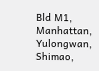Bld M1, Manhattan, Yulongwan, Shimao,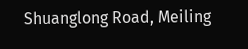Shuanglong Road, Meiling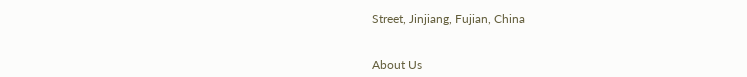Street, Jinjiang, Fujian, China


About Us